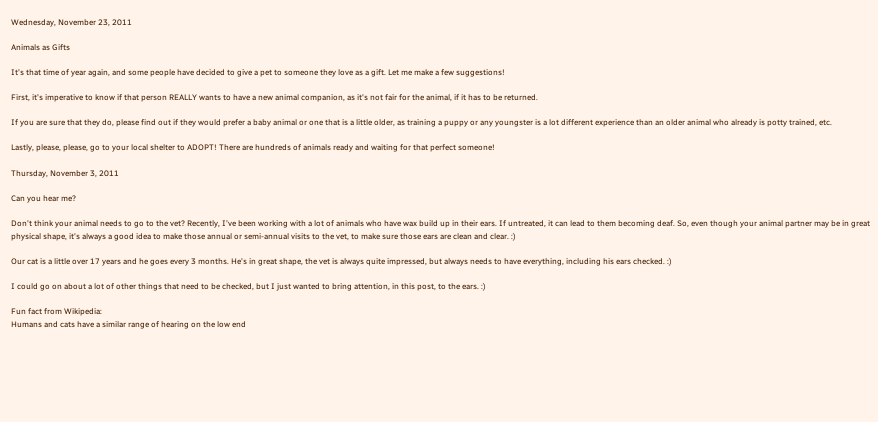Wednesday, November 23, 2011

Animals as Gifts

It's that time of year again, and some people have decided to give a pet to someone they love as a gift. Let me make a few suggestions!

First, it's imperative to know if that person REALLY wants to have a new animal companion, as it's not fair for the animal, if it has to be returned.

If you are sure that they do, please find out if they would prefer a baby animal or one that is a little older, as training a puppy or any youngster is a lot different experience than an older animal who already is potty trained, etc.

Lastly, please, please, go to your local shelter to ADOPT! There are hundreds of animals ready and waiting for that perfect someone!

Thursday, November 3, 2011

Can you hear me?

Don't think your animal needs to go to the vet? Recently, I've been working with a lot of animals who have wax build up in their ears. If untreated, it can lead to them becoming deaf. So, even though your animal partner may be in great physical shape, it's always a good idea to make those annual or semi-annual visits to the vet, to make sure those ears are clean and clear. :)

Our cat is a little over 17 years and he goes every 3 months. He's in great shape, the vet is always quite impressed, but always needs to have everything, including his ears checked. :)

I could go on about a lot of other things that need to be checked, but I just wanted to bring attention, in this post, to the ears. :)

Fun fact from Wikipedia:
Humans and cats have a similar range of hearing on the low end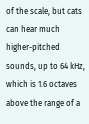of the scale, but cats can hear much higher-pitched sounds, up to 64 kHz, which is 1.6 octaves above the range of a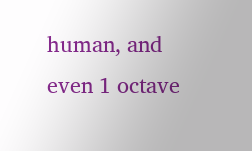human, and even 1 octave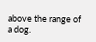above the range of a dog.